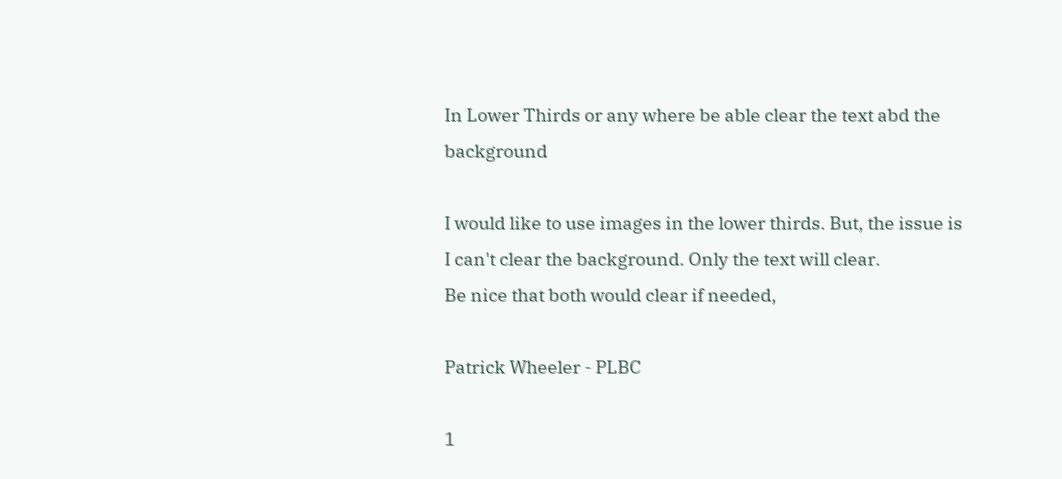In Lower Thirds or any where be able clear the text abd the background

I would like to use images in the lower thirds. But, the issue is I can't clear the background. Only the text will clear.
Be nice that both would clear if needed,

Patrick Wheeler - PLBC

1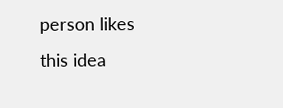person likes this idea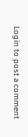Login to post a comment